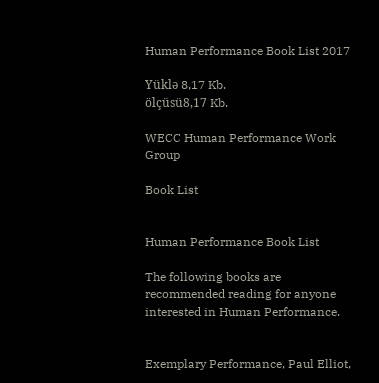Human Performance Book List 2017

Yüklə 8,17 Kb.
ölçüsü8,17 Kb.

WECC Human Performance Work Group

Book List


Human Performance Book List

The following books are recommended reading for anyone interested in Human Performance.


Exemplary Performance, Paul Elliot,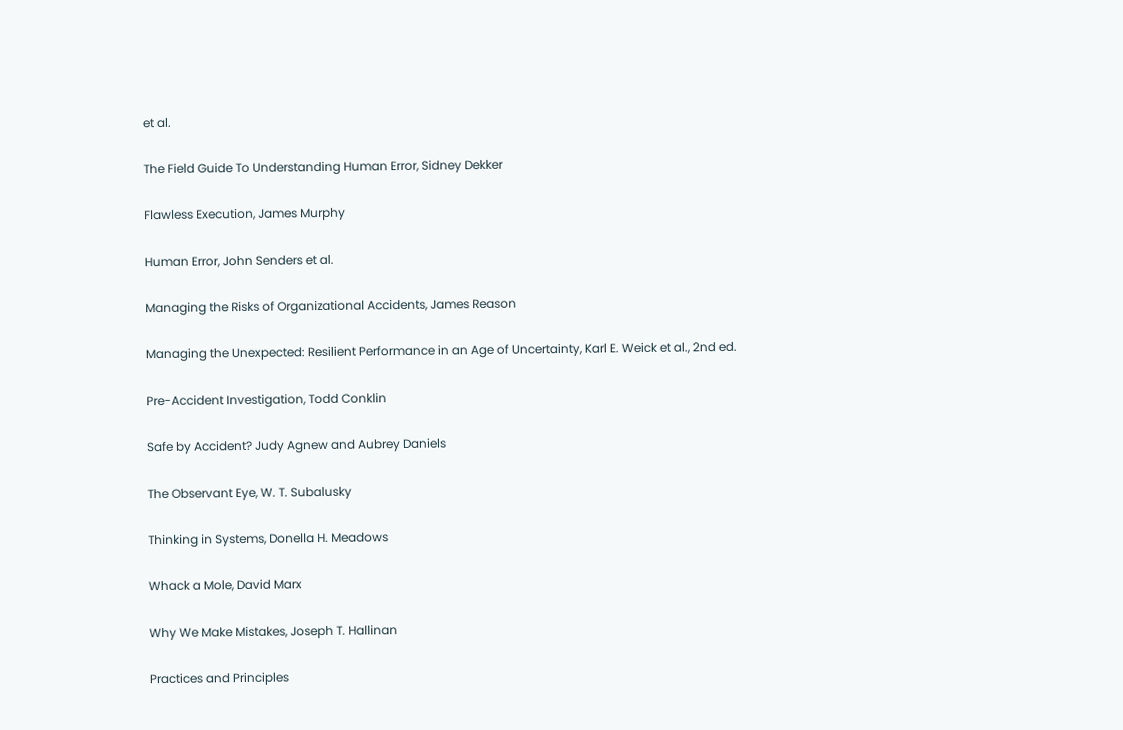et al.

The Field Guide To Understanding Human Error, Sidney Dekker

Flawless Execution, James Murphy

Human Error, John Senders et al.

Managing the Risks of Organizational Accidents, James Reason

Managing the Unexpected: Resilient Performance in an Age of Uncertainty, Karl E. Weick et al., 2nd ed.

Pre-Accident Investigation, Todd Conklin

Safe by Accident? Judy Agnew and Aubrey Daniels

The Observant Eye, W. T. Subalusky

Thinking in Systems, Donella H. Meadows

Whack a Mole, David Marx

Why We Make Mistakes, Joseph T. Hallinan

Practices and Principles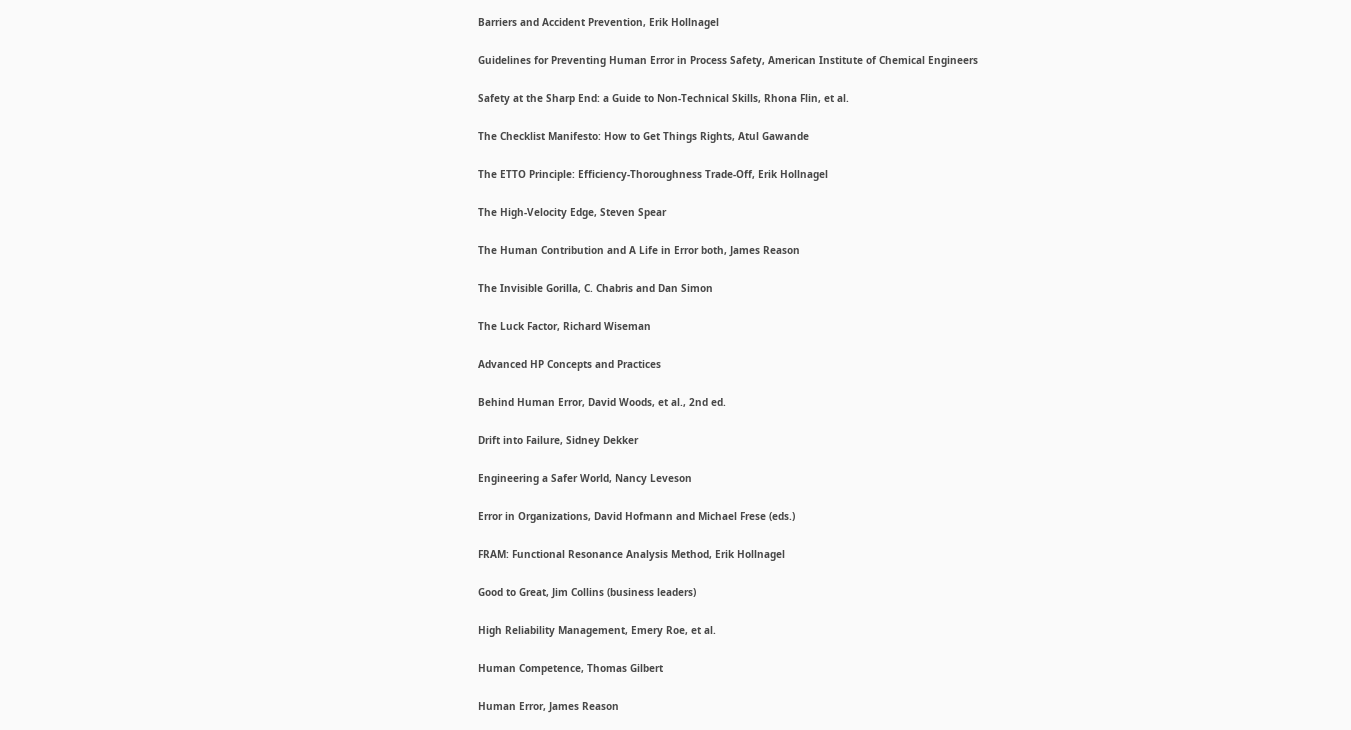Barriers and Accident Prevention, Erik Hollnagel

Guidelines for Preventing Human Error in Process Safety, American Institute of Chemical Engineers

Safety at the Sharp End: a Guide to Non-Technical Skills, Rhona Flin, et al.

The Checklist Manifesto: How to Get Things Rights, Atul Gawande

The ETTO Principle: Efficiency-Thoroughness Trade-Off, Erik Hollnagel

The High-Velocity Edge, Steven Spear

The Human Contribution and A Life in Error both, James Reason

The Invisible Gorilla, C. Chabris and Dan Simon

The Luck Factor, Richard Wiseman

Advanced HP Concepts and Practices

Behind Human Error, David Woods, et al., 2nd ed.

Drift into Failure, Sidney Dekker

Engineering a Safer World, Nancy Leveson

Error in Organizations, David Hofmann and Michael Frese (eds.)

FRAM: Functional Resonance Analysis Method, Erik Hollnagel

Good to Great, Jim Collins (business leaders)

High Reliability Management, Emery Roe, et al.

Human Competence, Thomas Gilbert

Human Error, James Reason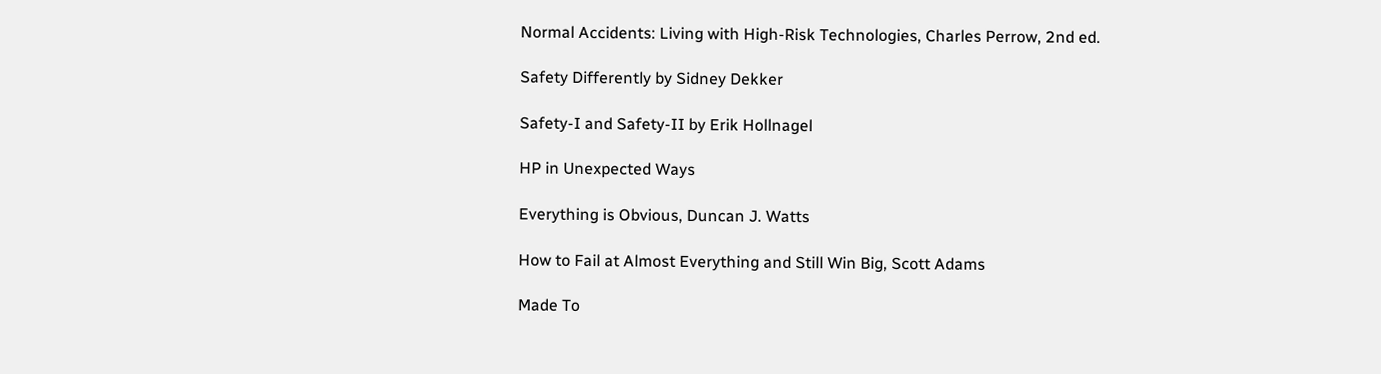Normal Accidents: Living with High-Risk Technologies, Charles Perrow, 2nd ed.

Safety Differently by Sidney Dekker

Safety-I and Safety-II by Erik Hollnagel

HP in Unexpected Ways

Everything is Obvious, Duncan J. Watts

How to Fail at Almost Everything and Still Win Big, Scott Adams

Made To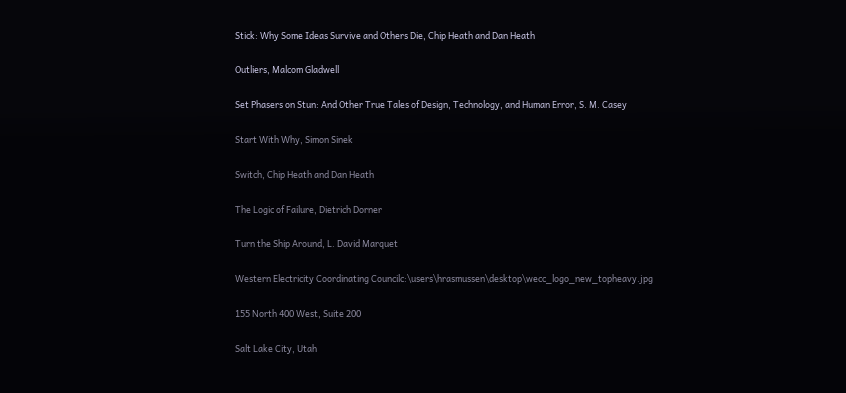Stick: Why Some Ideas Survive and Others Die, Chip Heath and Dan Heath

Outliers, Malcom Gladwell

Set Phasers on Stun: And Other True Tales of Design, Technology, and Human Error, S. M. Casey

Start With Why, Simon Sinek

Switch, Chip Heath and Dan Heath

The Logic of Failure, Dietrich Dorner

Turn the Ship Around, L. David Marquet

Western Electricity Coordinating Councilc:\users\hrasmussen\desktop\wecc_logo_new_topheavy.jpg

155 North 400 West, Suite 200

Salt Lake City, Utah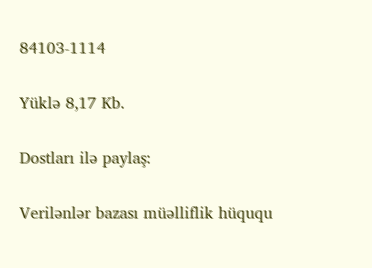84103-1114

Yüklə 8,17 Kb.

Dostları ilə paylaş:

Verilənlər bazası müəlliflik hüququ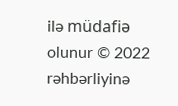ilə müdafiə olunur © 2022
rəhbərliyinə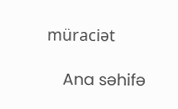müraciət

    Ana səhifə